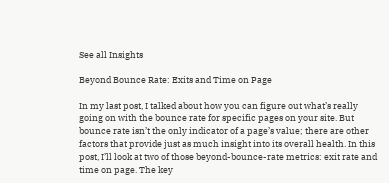See all Insights

Beyond Bounce Rate: Exits and Time on Page

In my last post, I talked about how you can figure out what’s really going on with the bounce rate for specific pages on your site. But bounce rate isn’t the only indicator of a page’s value; there are other factors that provide just as much insight into its overall health. In this post, I’ll look at two of those beyond-bounce-rate metrics: exit rate and time on page. The key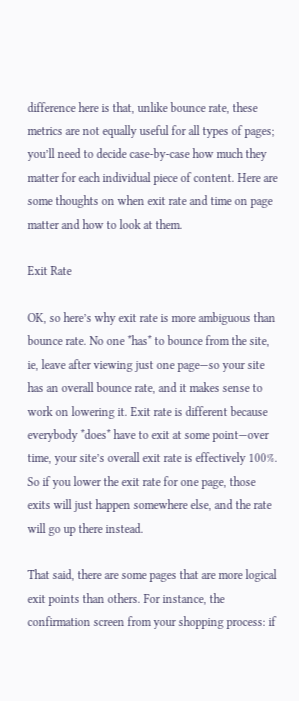difference here is that, unlike bounce rate, these metrics are not equally useful for all types of pages; you’ll need to decide case-by-case how much they matter for each individual piece of content. Here are some thoughts on when exit rate and time on page matter and how to look at them.

Exit Rate

OK, so here’s why exit rate is more ambiguous than bounce rate. No one *has* to bounce from the site, ie, leave after viewing just one page—so your site has an overall bounce rate, and it makes sense to work on lowering it. Exit rate is different because everybody *does* have to exit at some point—over time, your site’s overall exit rate is effectively 100%. So if you lower the exit rate for one page, those exits will just happen somewhere else, and the rate will go up there instead.

That said, there are some pages that are more logical exit points than others. For instance, the confirmation screen from your shopping process: if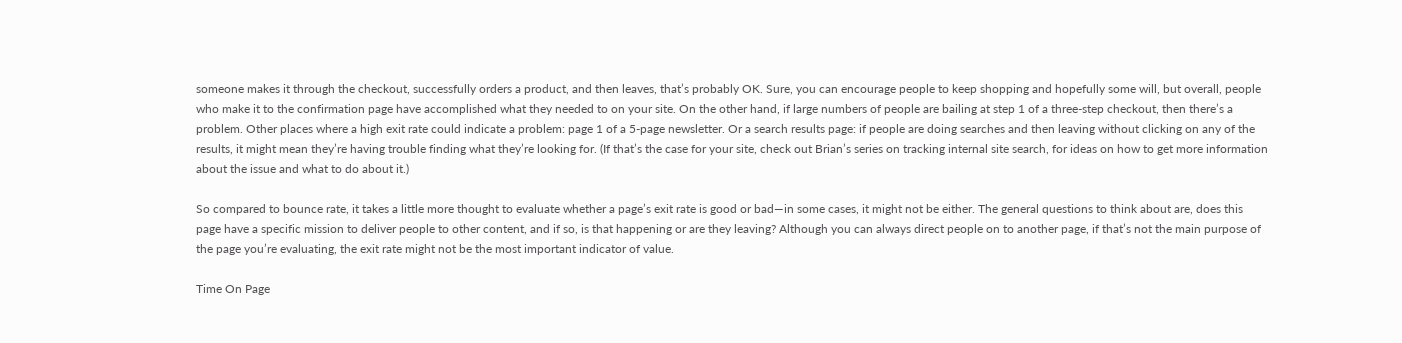someone makes it through the checkout, successfully orders a product, and then leaves, that’s probably OK. Sure, you can encourage people to keep shopping and hopefully some will, but overall, people who make it to the confirmation page have accomplished what they needed to on your site. On the other hand, if large numbers of people are bailing at step 1 of a three-step checkout, then there’s a problem. Other places where a high exit rate could indicate a problem: page 1 of a 5-page newsletter. Or a search results page: if people are doing searches and then leaving without clicking on any of the results, it might mean they’re having trouble finding what they’re looking for. (If that’s the case for your site, check out Brian’s series on tracking internal site search, for ideas on how to get more information about the issue and what to do about it.)

So compared to bounce rate, it takes a little more thought to evaluate whether a page’s exit rate is good or bad—in some cases, it might not be either. The general questions to think about are, does this page have a specific mission to deliver people to other content, and if so, is that happening or are they leaving? Although you can always direct people on to another page, if that’s not the main purpose of the page you’re evaluating, the exit rate might not be the most important indicator of value.

Time On Page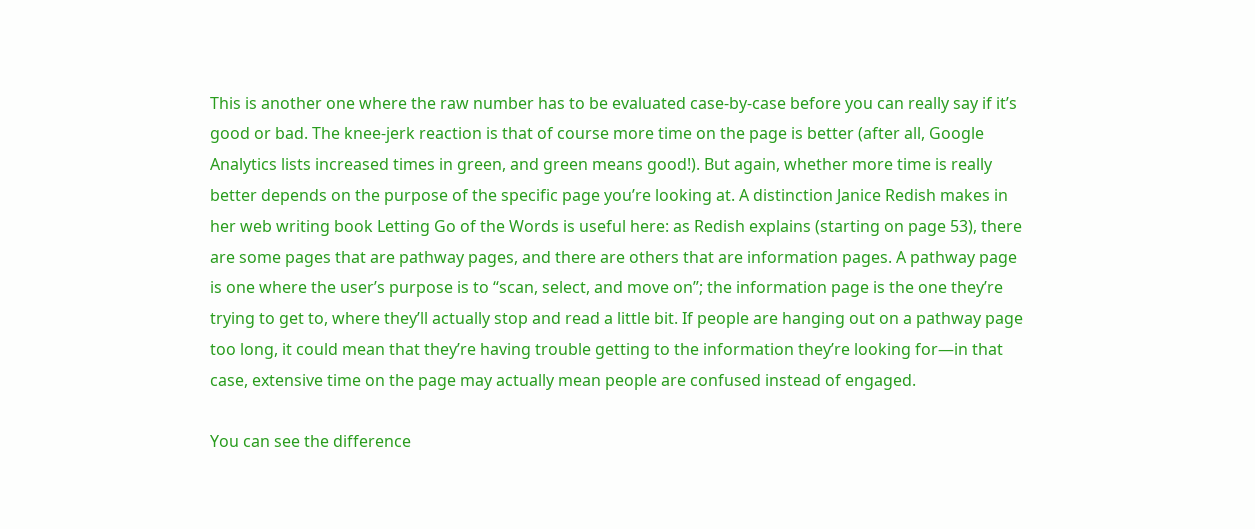This is another one where the raw number has to be evaluated case-by-case before you can really say if it’s good or bad. The knee-jerk reaction is that of course more time on the page is better (after all, Google Analytics lists increased times in green, and green means good!). But again, whether more time is really better depends on the purpose of the specific page you’re looking at. A distinction Janice Redish makes in her web writing book Letting Go of the Words is useful here: as Redish explains (starting on page 53), there are some pages that are pathway pages, and there are others that are information pages. A pathway page is one where the user’s purpose is to “scan, select, and move on”; the information page is the one they’re trying to get to, where they’ll actually stop and read a little bit. If people are hanging out on a pathway page too long, it could mean that they’re having trouble getting to the information they’re looking for—in that case, extensive time on the page may actually mean people are confused instead of engaged.

You can see the difference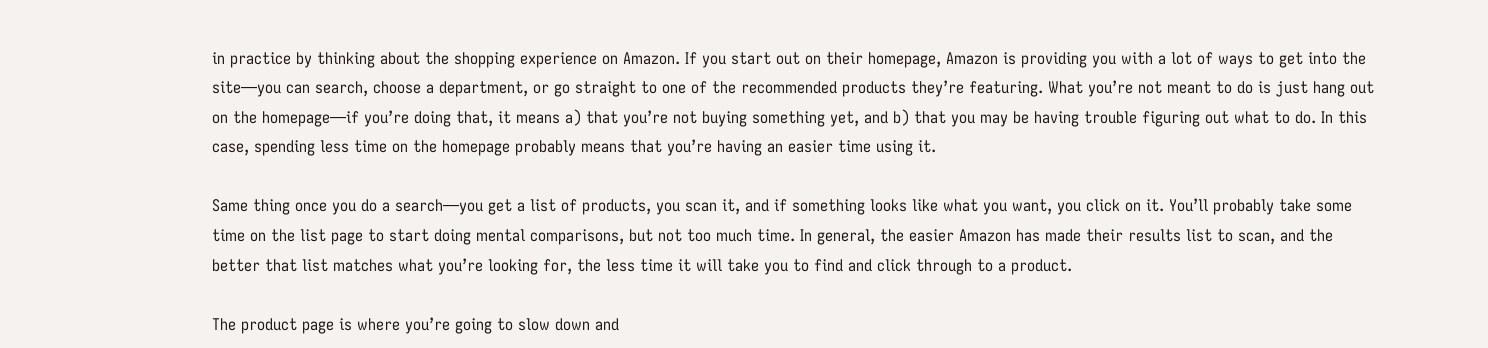in practice by thinking about the shopping experience on Amazon. If you start out on their homepage, Amazon is providing you with a lot of ways to get into the site—you can search, choose a department, or go straight to one of the recommended products they’re featuring. What you’re not meant to do is just hang out on the homepage—if you’re doing that, it means a) that you’re not buying something yet, and b) that you may be having trouble figuring out what to do. In this case, spending less time on the homepage probably means that you’re having an easier time using it.

Same thing once you do a search—you get a list of products, you scan it, and if something looks like what you want, you click on it. You’ll probably take some time on the list page to start doing mental comparisons, but not too much time. In general, the easier Amazon has made their results list to scan, and the better that list matches what you’re looking for, the less time it will take you to find and click through to a product.

The product page is where you’re going to slow down and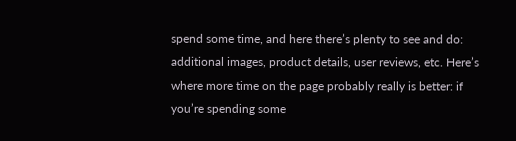spend some time, and here there’s plenty to see and do: additional images, product details, user reviews, etc. Here’s where more time on the page probably really is better: if you’re spending some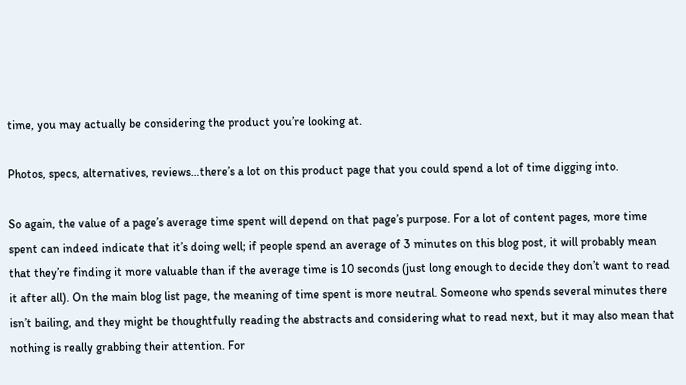time, you may actually be considering the product you’re looking at.

Photos, specs, alternatives, reviews…there’s a lot on this product page that you could spend a lot of time digging into.

So again, the value of a page’s average time spent will depend on that page’s purpose. For a lot of content pages, more time spent can indeed indicate that it’s doing well; if people spend an average of 3 minutes on this blog post, it will probably mean that they’re finding it more valuable than if the average time is 10 seconds (just long enough to decide they don’t want to read it after all). On the main blog list page, the meaning of time spent is more neutral. Someone who spends several minutes there isn’t bailing, and they might be thoughtfully reading the abstracts and considering what to read next, but it may also mean that nothing is really grabbing their attention. For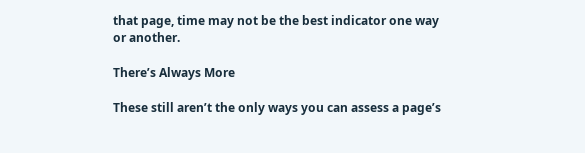that page, time may not be the best indicator one way or another.

There’s Always More

These still aren’t the only ways you can assess a page’s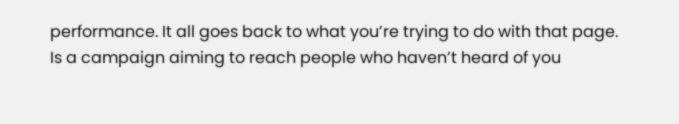performance. It all goes back to what you’re trying to do with that page. Is a campaign aiming to reach people who haven’t heard of you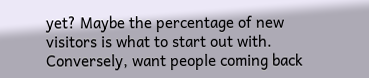yet? Maybe the percentage of new visitors is what to start out with. Conversely, want people coming back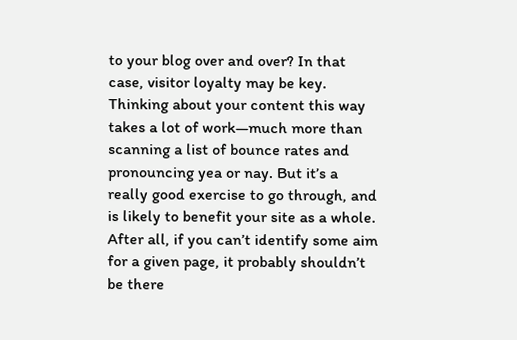to your blog over and over? In that case, visitor loyalty may be key. Thinking about your content this way takes a lot of work—much more than scanning a list of bounce rates and pronouncing yea or nay. But it’s a really good exercise to go through, and is likely to benefit your site as a whole. After all, if you can’t identify some aim for a given page, it probably shouldn’t be there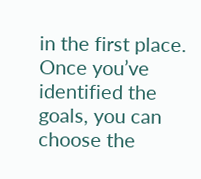in the first place. Once you’ve identified the goals, you can choose the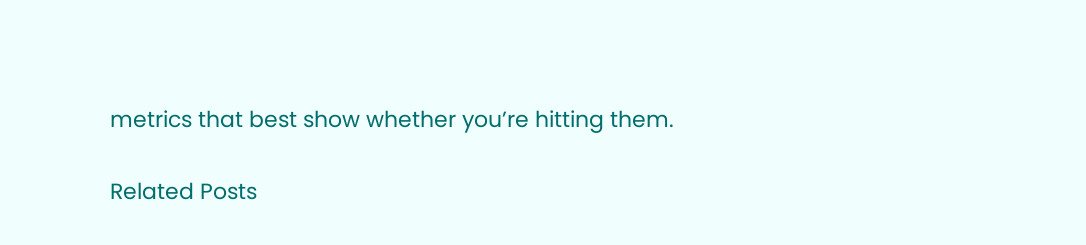metrics that best show whether you’re hitting them.

Related Posts